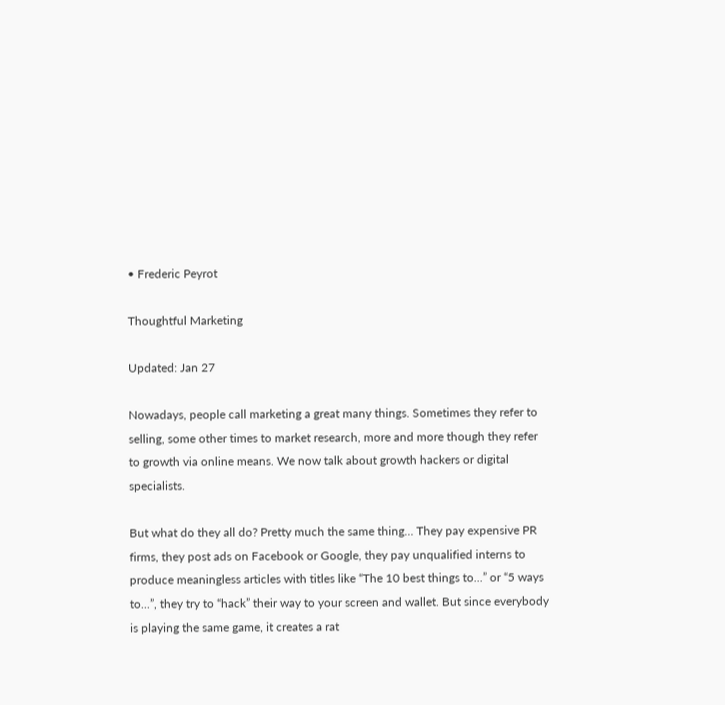• Frederic Peyrot

Thoughtful Marketing

Updated: Jan 27

Nowadays, people call marketing a great many things. Sometimes they refer to selling, some other times to market research, more and more though they refer to growth via online means. We now talk about growth hackers or digital specialists.

But what do they all do? Pretty much the same thing… They pay expensive PR firms, they post ads on Facebook or Google, they pay unqualified interns to produce meaningless articles with titles like “The 10 best things to...” or “5 ways to...”, they try to “hack” their way to your screen and wallet. But since everybody is playing the same game, it creates a rat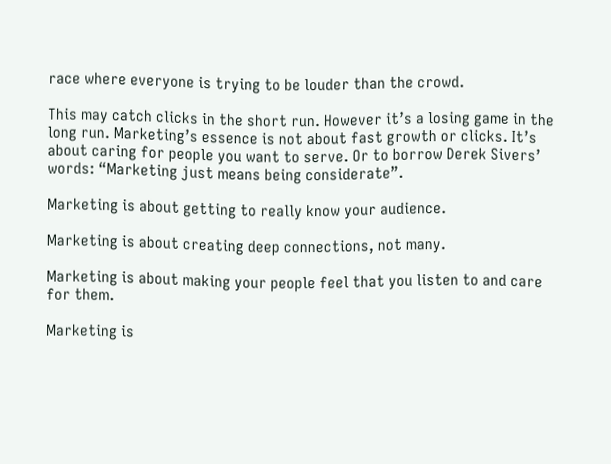race where everyone is trying to be louder than the crowd.

This may catch clicks in the short run. However it’s a losing game in the long run. Marketing’s essence is not about fast growth or clicks. It’s about caring for people you want to serve. Or to borrow Derek Sivers’ words: “Marketing just means being considerate”.

Marketing is about getting to really know your audience.

Marketing is about creating deep connections, not many.

Marketing is about making your people feel that you listen to and care for them.

Marketing is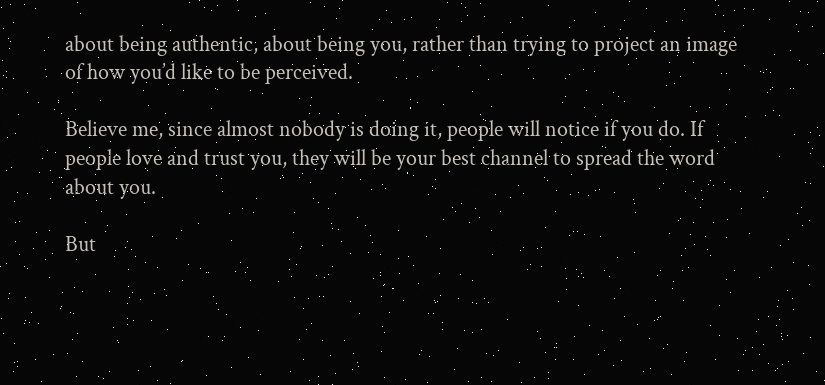about being authentic, about being you, rather than trying to project an image of how you’d like to be perceived.

Believe me, since almost nobody is doing it, people will notice if you do. If people love and trust you, they will be your best channel to spread the word about you.

But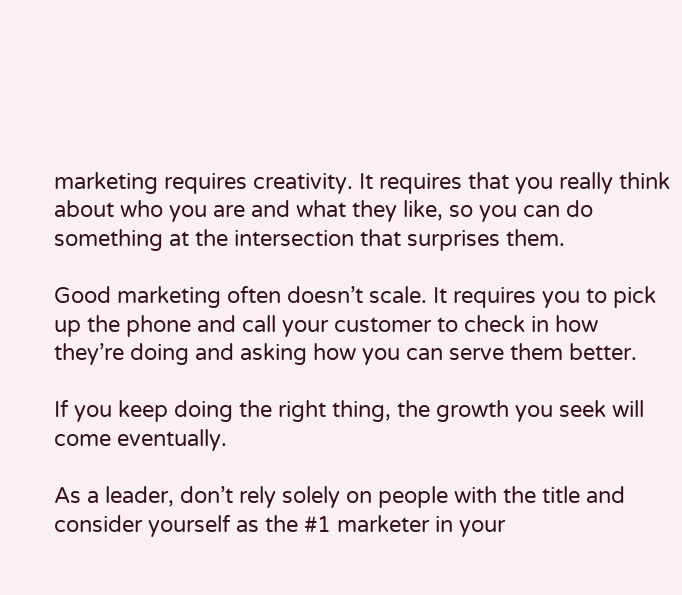marketing requires creativity. It requires that you really think about who you are and what they like, so you can do something at the intersection that surprises them.

Good marketing often doesn’t scale. It requires you to pick up the phone and call your customer to check in how they’re doing and asking how you can serve them better.

If you keep doing the right thing, the growth you seek will come eventually.

As a leader, don’t rely solely on people with the title and consider yourself as the #1 marketer in your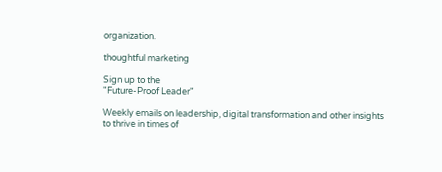organization.

thoughtful marketing

Sign up to the
"Future-Proof Leader"

Weekly emails on leadership, digital transformation and other insights to thrive in times of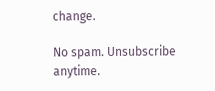change.

No spam. Unsubscribe anytime.